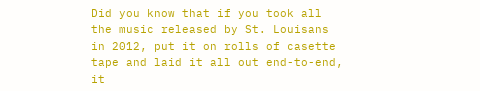Did you know that if you took all the music released by St. Louisans in 2012, put it on rolls of casette tape and laid it all out end-to-end, it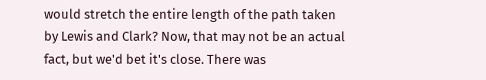would stretch the entire length of the path taken by Lewis and Clark? Now, that may not be an actual fact, but we'd bet it's close. There was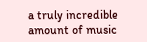a truly incredible amount of music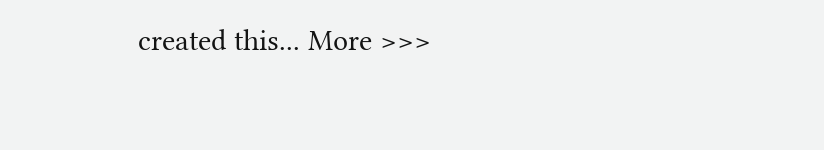created this... More >>>